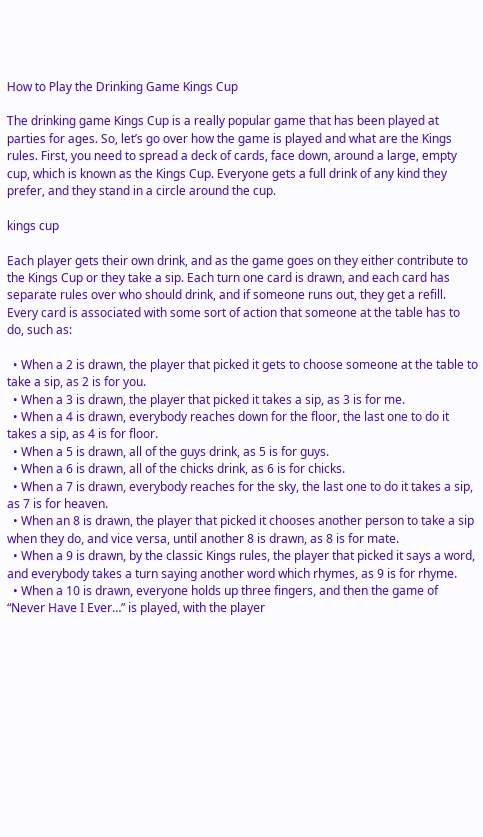How to Play the Drinking Game Kings Cup

The drinking game Kings Cup is a really popular game that has been played at parties for ages. So, let’s go over how the game is played and what are the Kings rules. First, you need to spread a deck of cards, face down, around a large, empty cup, which is known as the Kings Cup. Everyone gets a full drink of any kind they prefer, and they stand in a circle around the cup.

kings cup

Each player gets their own drink, and as the game goes on they either contribute to the Kings Cup or they take a sip. Each turn one card is drawn, and each card has separate rules over who should drink, and if someone runs out, they get a refill. Every card is associated with some sort of action that someone at the table has to do, such as:

  • When a 2 is drawn, the player that picked it gets to choose someone at the table to take a sip, as 2 is for you.
  • When a 3 is drawn, the player that picked it takes a sip, as 3 is for me.
  • When a 4 is drawn, everybody reaches down for the floor, the last one to do it takes a sip, as 4 is for floor.
  • When a 5 is drawn, all of the guys drink, as 5 is for guys.
  • When a 6 is drawn, all of the chicks drink, as 6 is for chicks.
  • When a 7 is drawn, everybody reaches for the sky, the last one to do it takes a sip, as 7 is for heaven.
  • When an 8 is drawn, the player that picked it chooses another person to take a sip when they do, and vice versa, until another 8 is drawn, as 8 is for mate.
  • When a 9 is drawn, by the classic Kings rules, the player that picked it says a word, and everybody takes a turn saying another word which rhymes, as 9 is for rhyme.
  • When a 10 is drawn, everyone holds up three fingers, and then the game of “Never Have I Ever…” is played, with the player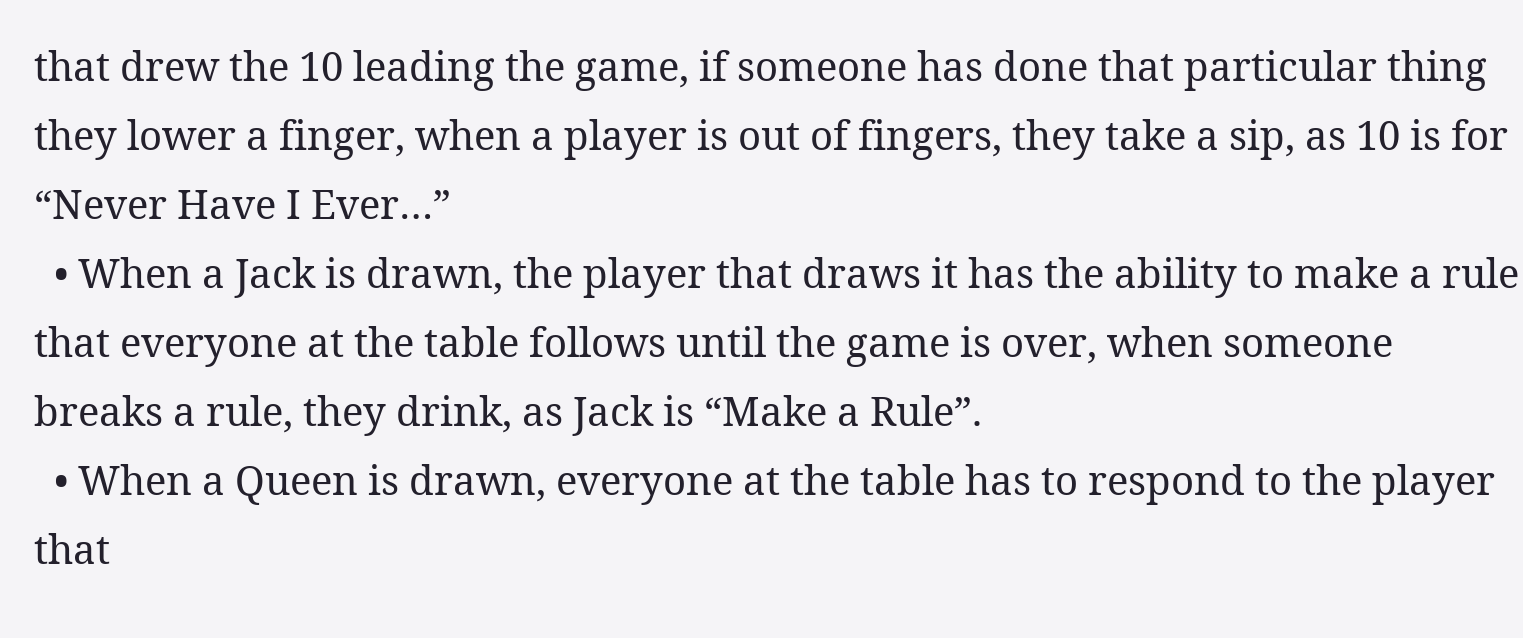that drew the 10 leading the game, if someone has done that particular thing they lower a finger, when a player is out of fingers, they take a sip, as 10 is for “Never Have I Ever…”
  • When a Jack is drawn, the player that draws it has the ability to make a rule that everyone at the table follows until the game is over, when someone breaks a rule, they drink, as Jack is “Make a Rule”.
  • When a Queen is drawn, everyone at the table has to respond to the player that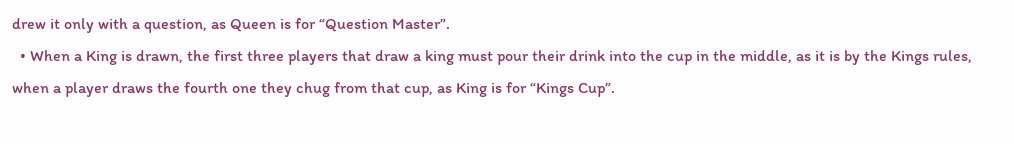drew it only with a question, as Queen is for “Question Master”.
  • When a King is drawn, the first three players that draw a king must pour their drink into the cup in the middle, as it is by the Kings rules, when a player draws the fourth one they chug from that cup, as King is for “Kings Cup”.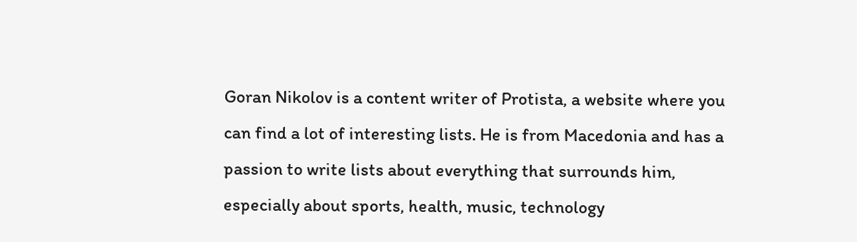Goran Nikolov is a content writer of Protista, a website where you can find a lot of interesting lists. He is from Macedonia and has a passion to write lists about everything that surrounds him, especially about sports, health, music, technology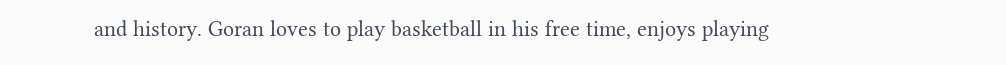and history. Goran loves to play basketball in his free time, enjoys playing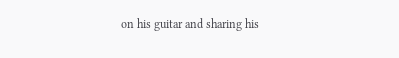on his guitar and sharing his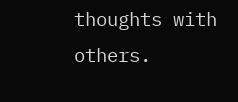thoughts with others.